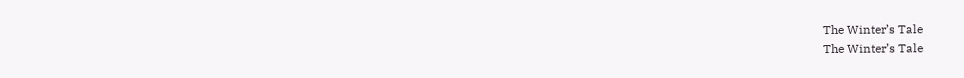The Winter’s Tale
The Winter’s Tale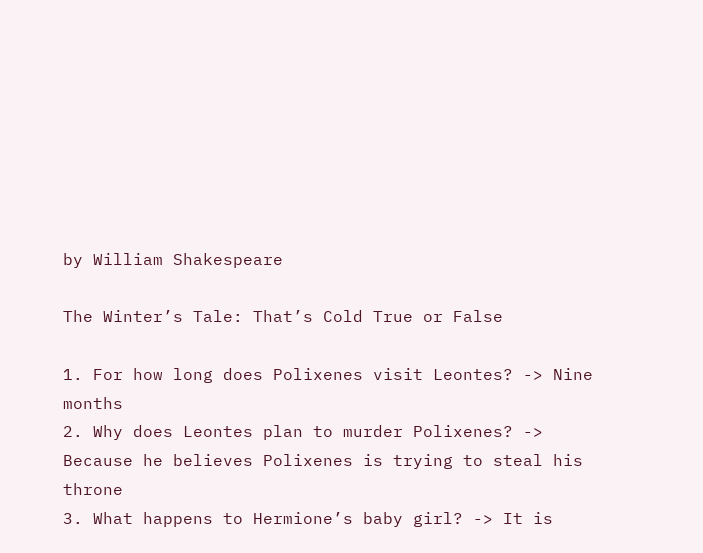by William Shakespeare

The Winter’s Tale: That’s Cold True or False

1. For how long does Polixenes visit Leontes? -> Nine months
2. Why does Leontes plan to murder Polixenes? -> Because he believes Polixenes is trying to steal his throne
3. What happens to Hermione’s baby girl? -> It is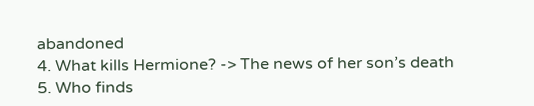abandoned
4. What kills Hermione? -> The news of her son’s death
5. Who finds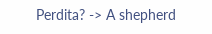Perdita? -> A shepherd